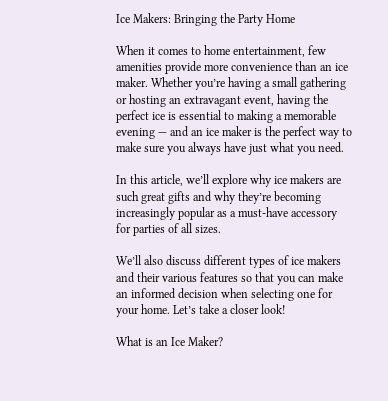Ice Makers: Bringing the Party Home

When it comes to home entertainment, few amenities provide more convenience than an ice maker. Whether you’re having a small gathering or hosting an extravagant event, having the perfect ice is essential to making a memorable evening — and an ice maker is the perfect way to make sure you always have just what you need.

In this article, we’ll explore why ice makers are such great gifts and why they’re becoming increasingly popular as a must-have accessory for parties of all sizes.

We’ll also discuss different types of ice makers and their various features so that you can make an informed decision when selecting one for your home. Let’s take a closer look!

What is an Ice Maker?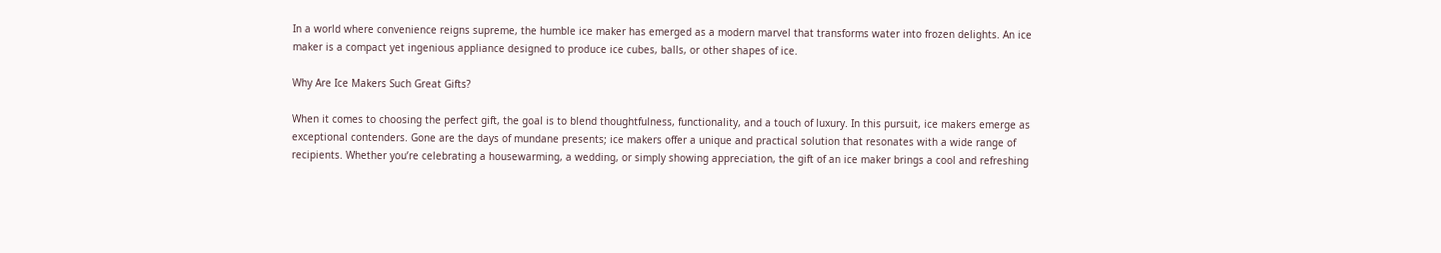In a world where convenience reigns supreme, the humble ice maker has emerged as a modern marvel that transforms water into frozen delights. An ice maker is a compact yet ingenious appliance designed to produce ice cubes, balls, or other shapes of ice.

Why Are Ice Makers Such Great Gifts?

When it comes to choosing the perfect gift, the goal is to blend thoughtfulness, functionality, and a touch of luxury. In this pursuit, ice makers emerge as exceptional contenders. Gone are the days of mundane presents; ice makers offer a unique and practical solution that resonates with a wide range of recipients. Whether you’re celebrating a housewarming, a wedding, or simply showing appreciation, the gift of an ice maker brings a cool and refreshing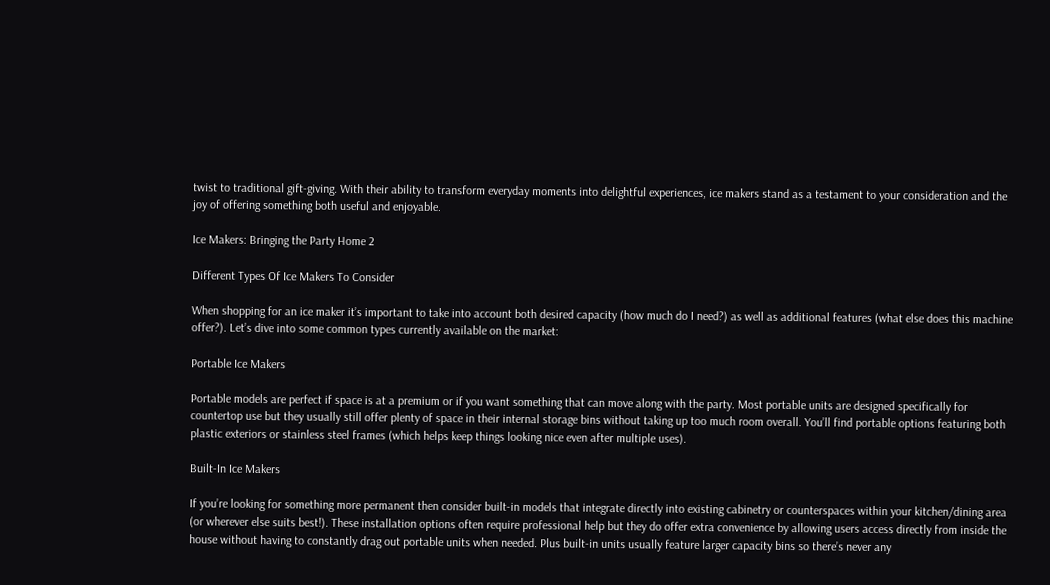twist to traditional gift-giving. With their ability to transform everyday moments into delightful experiences, ice makers stand as a testament to your consideration and the joy of offering something both useful and enjoyable.

Ice Makers: Bringing the Party Home 2

Different Types Of Ice Makers To Consider

When shopping for an ice maker it’s important to take into account both desired capacity (how much do I need?) as well as additional features (what else does this machine offer?). Let’s dive into some common types currently available on the market:

Portable Ice Makers

Portable models are perfect if space is at a premium or if you want something that can move along with the party. Most portable units are designed specifically for countertop use but they usually still offer plenty of space in their internal storage bins without taking up too much room overall. You’ll find portable options featuring both plastic exteriors or stainless steel frames (which helps keep things looking nice even after multiple uses).

Built-In Ice Makers

If you’re looking for something more permanent then consider built-in models that integrate directly into existing cabinetry or counterspaces within your kitchen/dining area (or wherever else suits best!). These installation options often require professional help but they do offer extra convenience by allowing users access directly from inside the house without having to constantly drag out portable units when needed. Plus built-in units usually feature larger capacity bins so there’s never any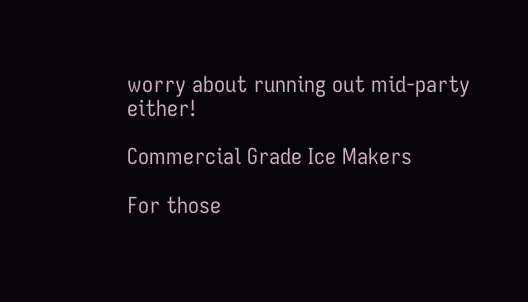worry about running out mid-party either!

Commercial Grade Ice Makers

For those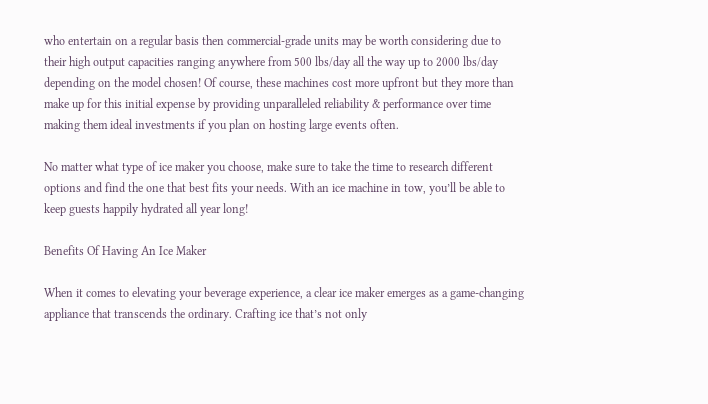who entertain on a regular basis then commercial-grade units may be worth considering due to their high output capacities ranging anywhere from 500 lbs/day all the way up to 2000 lbs/day depending on the model chosen! Of course, these machines cost more upfront but they more than make up for this initial expense by providing unparalleled reliability & performance over time making them ideal investments if you plan on hosting large events often.

No matter what type of ice maker you choose, make sure to take the time to research different options and find the one that best fits your needs. With an ice machine in tow, you’ll be able to keep guests happily hydrated all year long!

Benefits Of Having An Ice Maker

When it comes to elevating your beverage experience, a clear ice maker emerges as a game-changing appliance that transcends the ordinary. Crafting ice that’s not only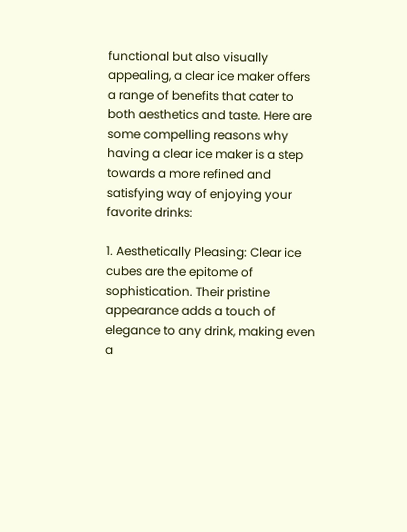functional but also visually appealing, a clear ice maker offers a range of benefits that cater to both aesthetics and taste. Here are some compelling reasons why having a clear ice maker is a step towards a more refined and satisfying way of enjoying your favorite drinks:

1. Aesthetically Pleasing: Clear ice cubes are the epitome of sophistication. Their pristine appearance adds a touch of elegance to any drink, making even a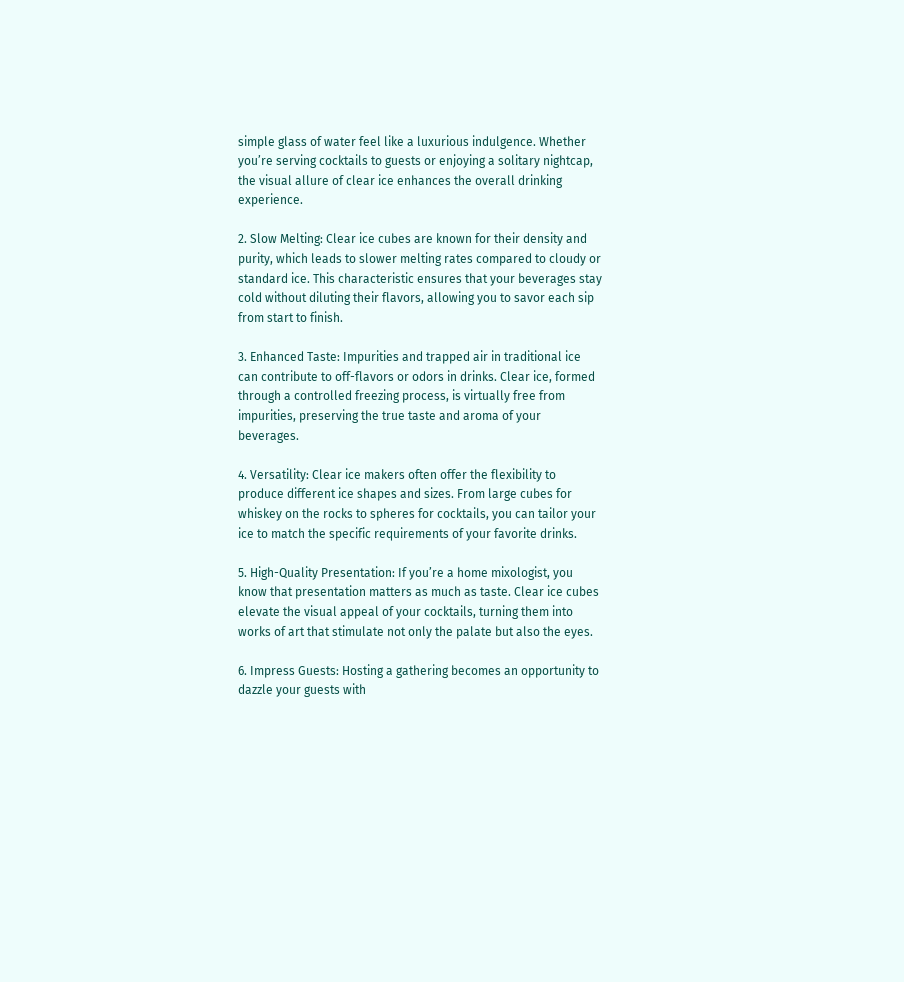simple glass of water feel like a luxurious indulgence. Whether you’re serving cocktails to guests or enjoying a solitary nightcap, the visual allure of clear ice enhances the overall drinking experience.

2. Slow Melting: Clear ice cubes are known for their density and purity, which leads to slower melting rates compared to cloudy or standard ice. This characteristic ensures that your beverages stay cold without diluting their flavors, allowing you to savor each sip from start to finish.

3. Enhanced Taste: Impurities and trapped air in traditional ice can contribute to off-flavors or odors in drinks. Clear ice, formed through a controlled freezing process, is virtually free from impurities, preserving the true taste and aroma of your beverages.

4. Versatility: Clear ice makers often offer the flexibility to produce different ice shapes and sizes. From large cubes for whiskey on the rocks to spheres for cocktails, you can tailor your ice to match the specific requirements of your favorite drinks.

5. High-Quality Presentation: If you’re a home mixologist, you know that presentation matters as much as taste. Clear ice cubes elevate the visual appeal of your cocktails, turning them into works of art that stimulate not only the palate but also the eyes.

6. Impress Guests: Hosting a gathering becomes an opportunity to dazzle your guests with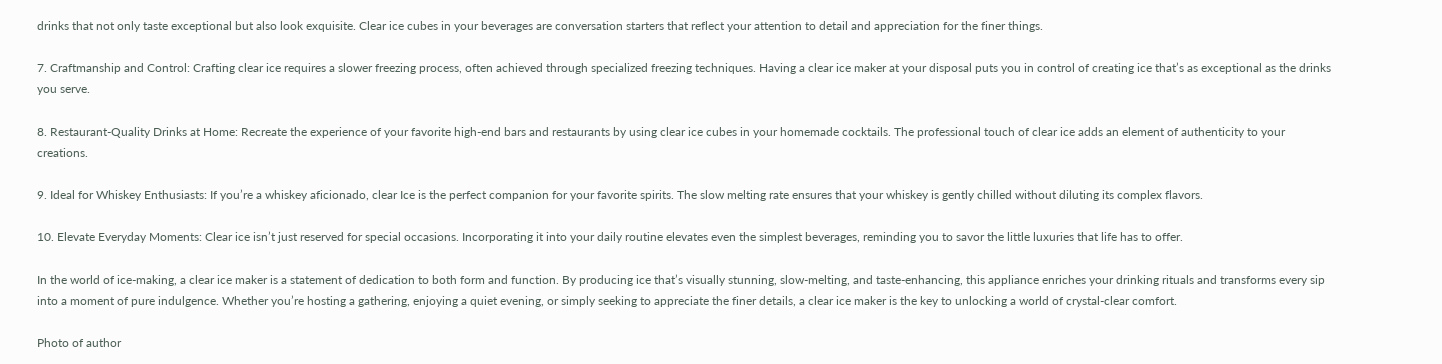drinks that not only taste exceptional but also look exquisite. Clear ice cubes in your beverages are conversation starters that reflect your attention to detail and appreciation for the finer things.

7. Craftmanship and Control: Crafting clear ice requires a slower freezing process, often achieved through specialized freezing techniques. Having a clear ice maker at your disposal puts you in control of creating ice that’s as exceptional as the drinks you serve.

8. Restaurant-Quality Drinks at Home: Recreate the experience of your favorite high-end bars and restaurants by using clear ice cubes in your homemade cocktails. The professional touch of clear ice adds an element of authenticity to your creations.

9. Ideal for Whiskey Enthusiasts: If you’re a whiskey aficionado, clear Ice is the perfect companion for your favorite spirits. The slow melting rate ensures that your whiskey is gently chilled without diluting its complex flavors.

10. Elevate Everyday Moments: Clear ice isn’t just reserved for special occasions. Incorporating it into your daily routine elevates even the simplest beverages, reminding you to savor the little luxuries that life has to offer.

In the world of ice-making, a clear ice maker is a statement of dedication to both form and function. By producing ice that’s visually stunning, slow-melting, and taste-enhancing, this appliance enriches your drinking rituals and transforms every sip into a moment of pure indulgence. Whether you’re hosting a gathering, enjoying a quiet evening, or simply seeking to appreciate the finer details, a clear ice maker is the key to unlocking a world of crystal-clear comfort.

Photo of author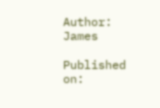Author: James

Published on: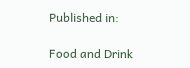Published in:

Food and Drink